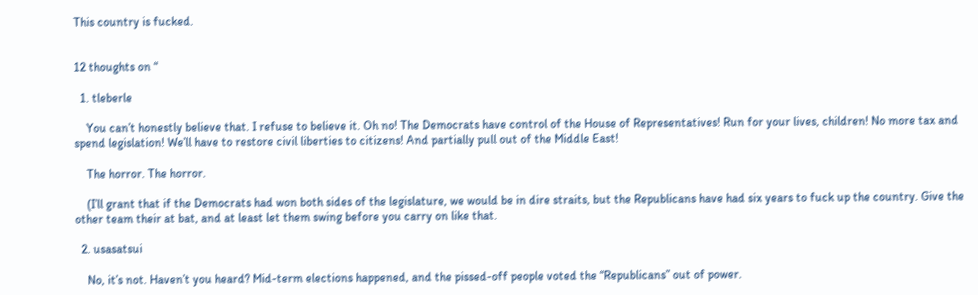This country is fucked.


12 thoughts on “

  1. tleberle

    You can’t honestly believe that. I refuse to believe it. Oh no! The Democrats have control of the House of Representatives! Run for your lives, children! No more tax and spend legislation! We’ll have to restore civil liberties to citizens! And partially pull out of the Middle East!

    The horror. The horror.

    (I’ll grant that if the Democrats had won both sides of the legislature, we would be in dire straits, but the Republicans have had six years to fuck up the country. Give the other team their at bat, and at least let them swing before you carry on like that.

  2. usasatsui

    No, it’s not. Haven’t you heard? Mid-term elections happened, and the pissed-off people voted the “Republicans” out of power.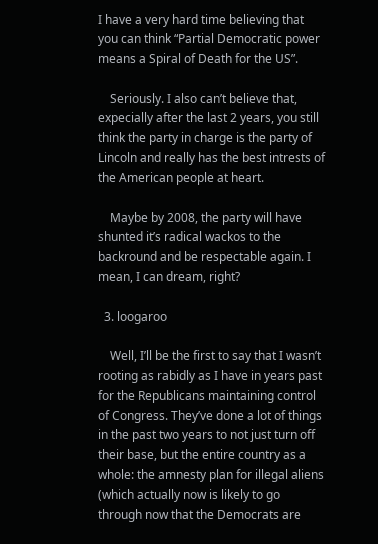I have a very hard time believing that you can think “Partial Democratic power means a Spiral of Death for the US”.

    Seriously. I also can’t believe that, expecially after the last 2 years, you still think the party in charge is the party of Lincoln and really has the best intrests of the American people at heart.

    Maybe by 2008, the party will have shunted it’s radical wackos to the backround and be respectable again. I mean, I can dream, right?

  3. loogaroo

    Well, I’ll be the first to say that I wasn’t rooting as rabidly as I have in years past for the Republicans maintaining control of Congress. They’ve done a lot of things in the past two years to not just turn off their base, but the entire country as a whole: the amnesty plan for illegal aliens (which actually now is likely to go through now that the Democrats are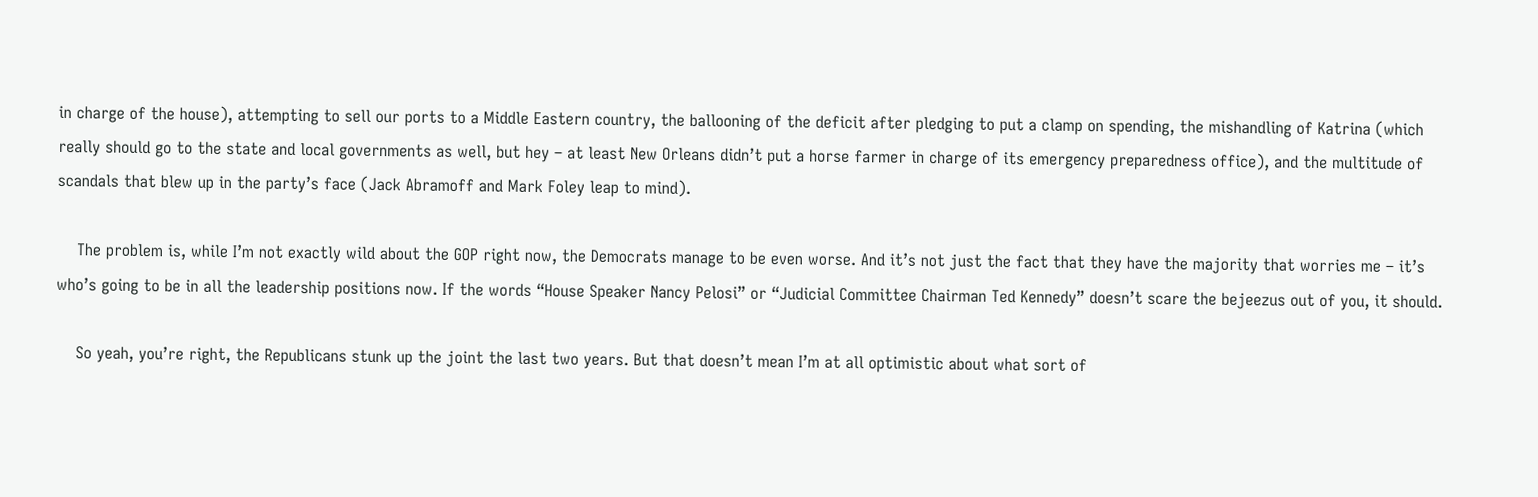in charge of the house), attempting to sell our ports to a Middle Eastern country, the ballooning of the deficit after pledging to put a clamp on spending, the mishandling of Katrina (which really should go to the state and local governments as well, but hey – at least New Orleans didn’t put a horse farmer in charge of its emergency preparedness office), and the multitude of scandals that blew up in the party’s face (Jack Abramoff and Mark Foley leap to mind).

    The problem is, while I’m not exactly wild about the GOP right now, the Democrats manage to be even worse. And it’s not just the fact that they have the majority that worries me – it’s who’s going to be in all the leadership positions now. If the words “House Speaker Nancy Pelosi” or “Judicial Committee Chairman Ted Kennedy” doesn’t scare the bejeezus out of you, it should.

    So yeah, you’re right, the Republicans stunk up the joint the last two years. But that doesn’t mean I’m at all optimistic about what sort of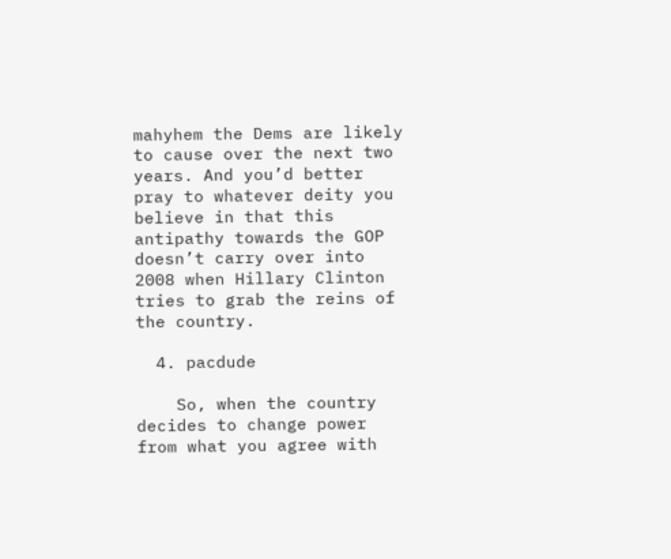mahyhem the Dems are likely to cause over the next two years. And you’d better pray to whatever deity you believe in that this antipathy towards the GOP doesn’t carry over into 2008 when Hillary Clinton tries to grab the reins of the country.

  4. pacdude

    So, when the country decides to change power from what you agree with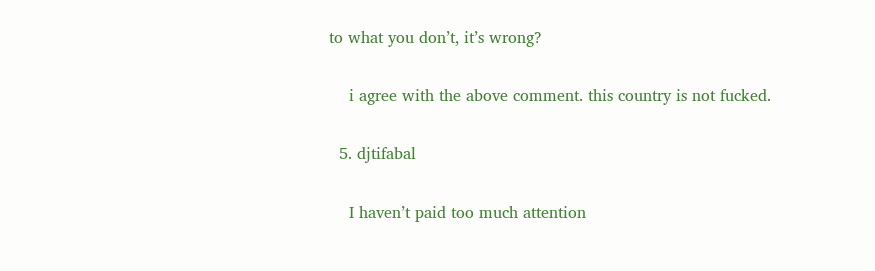to what you don’t, it’s wrong?

    i agree with the above comment. this country is not fucked.

  5. djtifabal

    I haven’t paid too much attention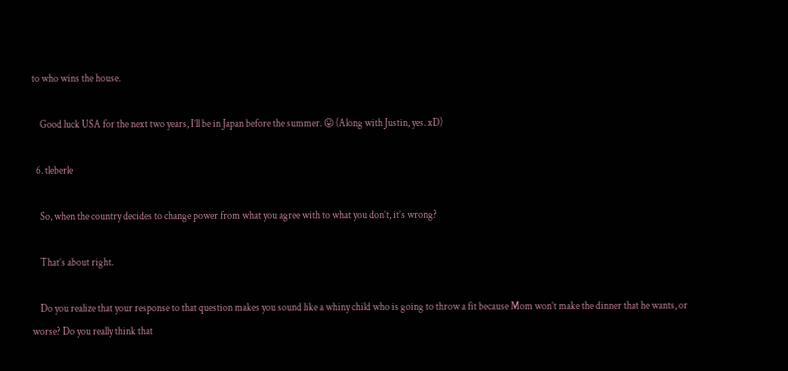to who wins the house.

    Good luck USA for the next two years, I’ll be in Japan before the summer. 😛 (Along with Justin, yes. xD)

  6. tleberle

    So, when the country decides to change power from what you agree with to what you don’t, it’s wrong?

    That’s about right.

    Do you realize that your response to that question makes you sound like a whiny child who is going to throw a fit because Mom won’t make the dinner that he wants, or worse? Do you really think that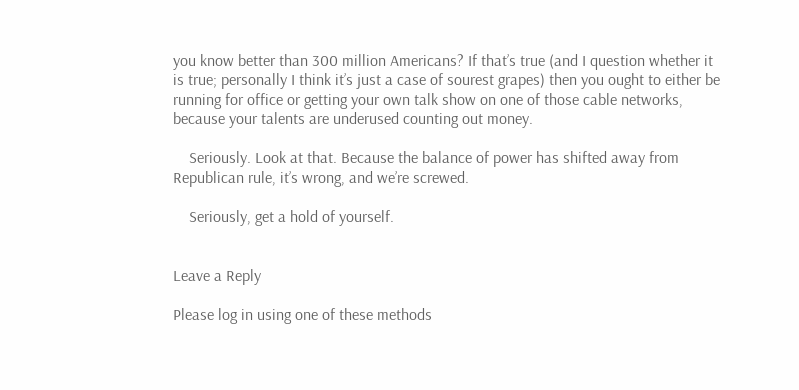you know better than 300 million Americans? If that’s true (and I question whether it is true; personally I think it’s just a case of sourest grapes) then you ought to either be running for office or getting your own talk show on one of those cable networks, because your talents are underused counting out money.

    Seriously. Look at that. Because the balance of power has shifted away from Republican rule, it’s wrong, and we’re screwed.

    Seriously, get a hold of yourself.


Leave a Reply

Please log in using one of these methods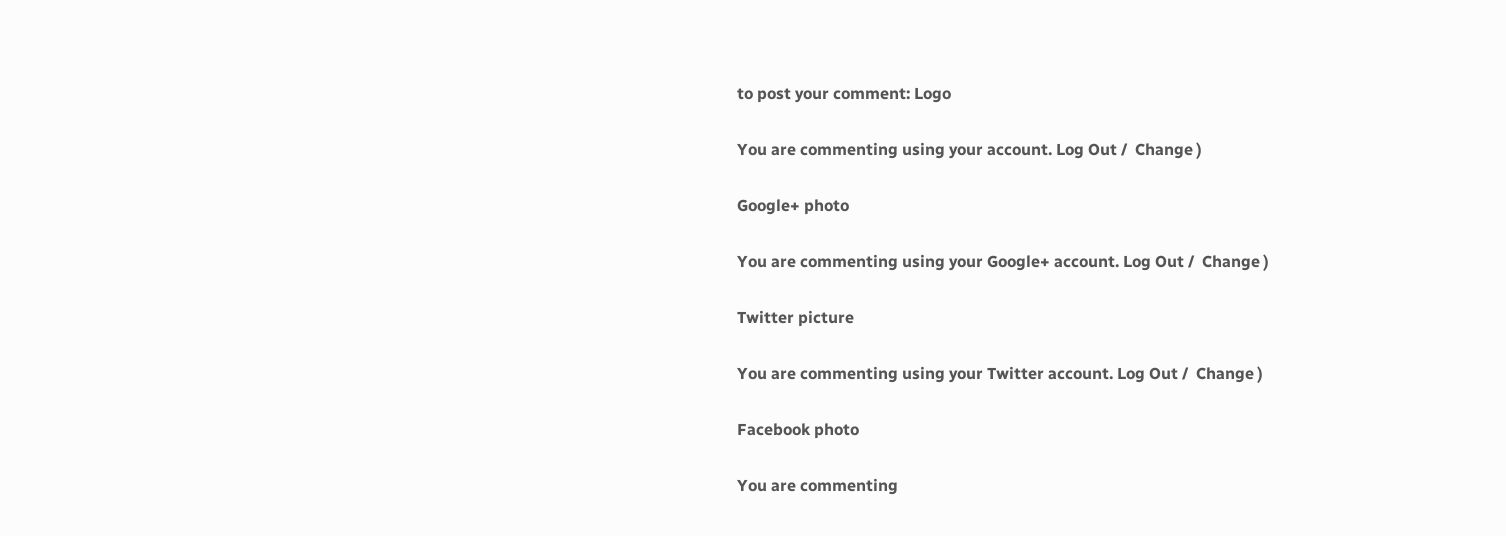to post your comment: Logo

You are commenting using your account. Log Out /  Change )

Google+ photo

You are commenting using your Google+ account. Log Out /  Change )

Twitter picture

You are commenting using your Twitter account. Log Out /  Change )

Facebook photo

You are commenting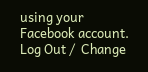using your Facebook account. Log Out /  Change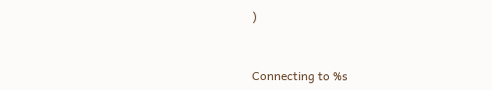)


Connecting to %s